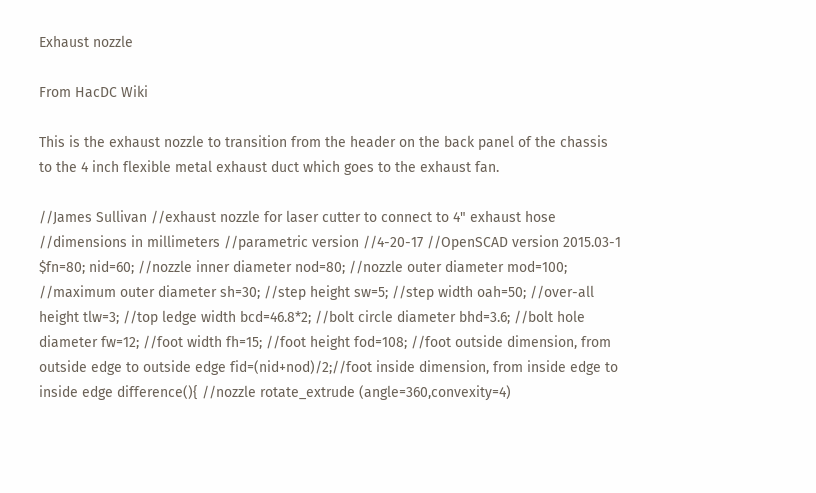Exhaust nozzle

From HacDC Wiki

This is the exhaust nozzle to transition from the header on the back panel of the chassis to the 4 inch flexible metal exhaust duct which goes to the exhaust fan.

//James Sullivan //exhaust nozzle for laser cutter to connect to 4" exhaust hose //dimensions in millimeters //parametric version //4-20-17 //OpenSCAD version 2015.03-1 $fn=80; nid=60; //nozzle inner diameter nod=80; //nozzle outer diameter mod=100; //maximum outer diameter sh=30; //step height sw=5; //step width oah=50; //over-all height tlw=3; //top ledge width bcd=46.8*2; //bolt circle diameter bhd=3.6; //bolt hole diameter fw=12; //foot width fh=15; //foot height fod=108; //foot outside dimension, from outside edge to outside edge fid=(nid+nod)/2;//foot inside dimension, from inside edge to inside edge difference(){ //nozzle rotate_extrude (angle=360,convexity=4)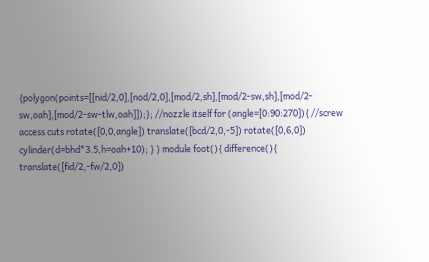{polygon(points=[[nid/2,0],[nod/2,0],[mod/2,sh],[mod/2-sw,sh],[mod/2-sw,oah],[mod/2-sw-tlw,oah]]);}; //nozzle itself for (angle=[0:90:270]){ //screw access cuts rotate([0,0,angle]) translate([bcd/2,0,-5]) rotate([0,6,0]) cylinder(d=bhd*3.5,h=oah+10); } } module foot(){ difference(){ translate([fid/2,-fw/2,0])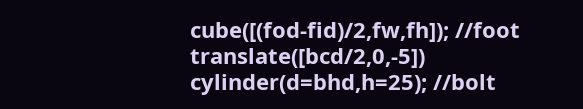cube([(fod-fid)/2,fw,fh]); //foot translate([bcd/2,0,-5]) cylinder(d=bhd,h=25); //bolt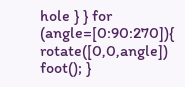hole } } for (angle=[0:90:270]){ rotate([0,0,angle]) foot(); }